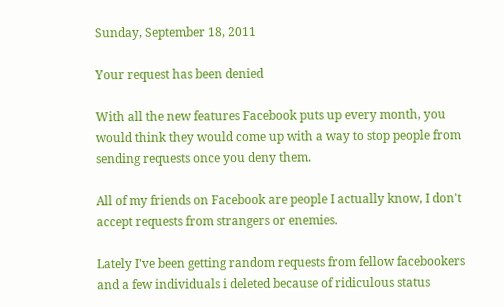Sunday, September 18, 2011

Your request has been denied

With all the new features Facebook puts up every month, you would think they would come up with a way to stop people from sending requests once you deny them.

All of my friends on Facebook are people I actually know, I don't accept requests from strangers or enemies.

Lately I've been getting random requests from fellow facebookers and a few individuals i deleted because of ridiculous status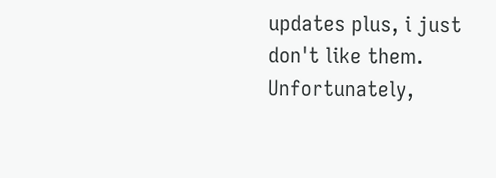updates plus, i just don't like them. Unfortunately,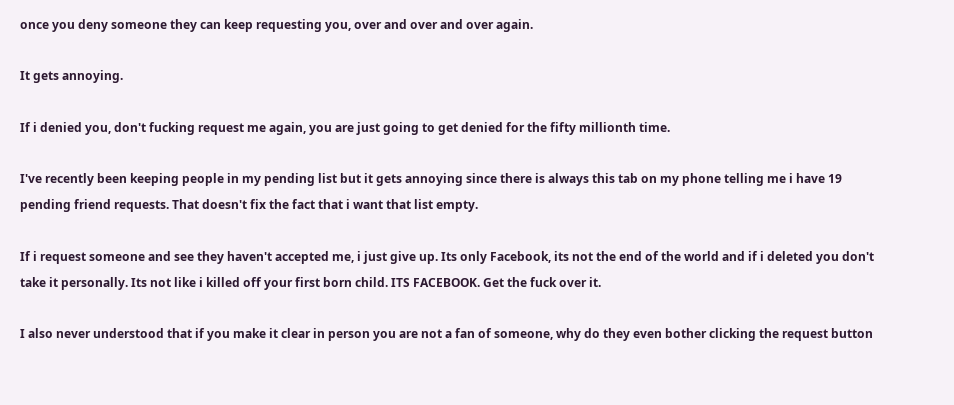once you deny someone they can keep requesting you, over and over and over again.

It gets annoying.

If i denied you, don't fucking request me again, you are just going to get denied for the fifty millionth time.

I've recently been keeping people in my pending list but it gets annoying since there is always this tab on my phone telling me i have 19 pending friend requests. That doesn't fix the fact that i want that list empty.

If i request someone and see they haven't accepted me, i just give up. Its only Facebook, its not the end of the world and if i deleted you don't take it personally. Its not like i killed off your first born child. ITS FACEBOOK. Get the fuck over it.

I also never understood that if you make it clear in person you are not a fan of someone, why do they even bother clicking the request button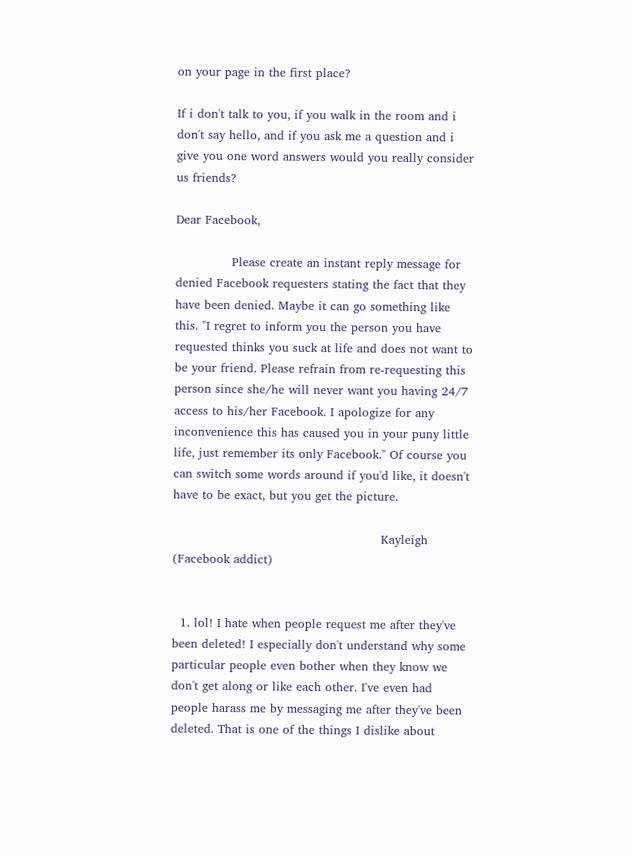on your page in the first place?

If i don't talk to you, if you walk in the room and i don't say hello, and if you ask me a question and i give you one word answers would you really consider us friends?

Dear Facebook,

              Please create an instant reply message for denied Facebook requesters stating the fact that they have been denied. Maybe it can go something like this. "I regret to inform you the person you have requested thinks you suck at life and does not want to be your friend. Please refrain from re-requesting this person since she/he will never want you having 24/7 access to his/her Facebook. I apologize for any inconvenience this has caused you in your puny little life, just remember its only Facebook." Of course you can switch some words around if you'd like, it doesn't have to be exact, but you get the picture.

                                                    Kayleigh (Facebook addict)


  1. lol! I hate when people request me after they've been deleted! I especially don't understand why some particular people even bother when they know we don't get along or like each other. I've even had people harass me by messaging me after they've been deleted. That is one of the things I dislike about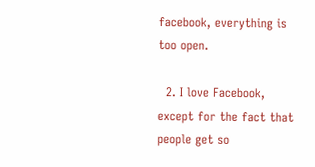facebook, everything is too open.

  2. I love Facebook, except for the fact that people get so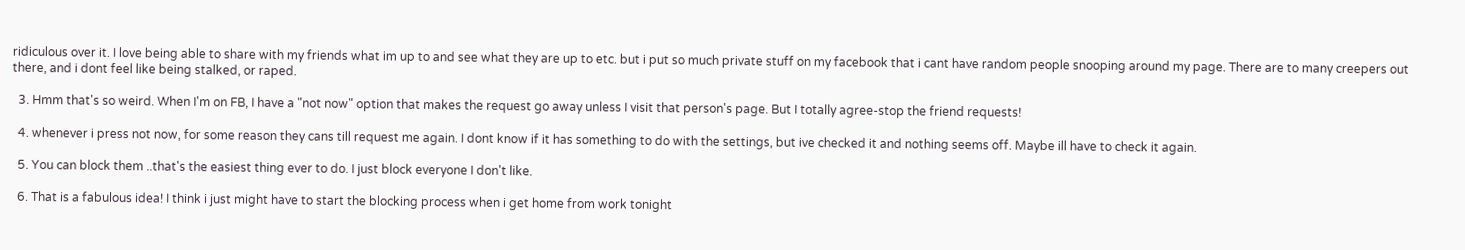ridiculous over it. I love being able to share with my friends what im up to and see what they are up to etc. but i put so much private stuff on my facebook that i cant have random people snooping around my page. There are to many creepers out there, and i dont feel like being stalked, or raped.

  3. Hmm that's so weird. When I'm on FB, I have a "not now" option that makes the request go away unless I visit that person's page. But I totally agree-stop the friend requests!

  4. whenever i press not now, for some reason they cans till request me again. I dont know if it has something to do with the settings, but ive checked it and nothing seems off. Maybe ill have to check it again.

  5. You can block them ..that's the easiest thing ever to do. I just block everyone I don't like.

  6. That is a fabulous idea! I think i just might have to start the blocking process when i get home from work tonight